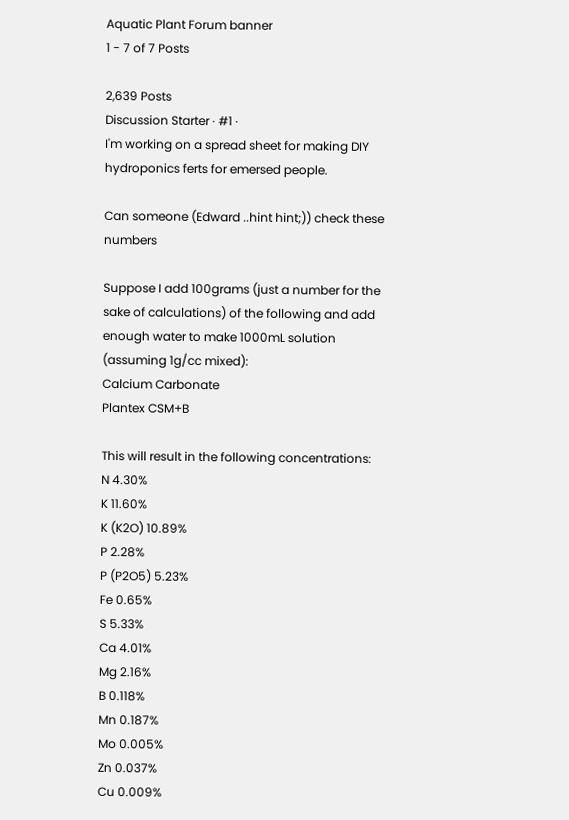Aquatic Plant Forum banner
1 - 7 of 7 Posts

2,639 Posts
Discussion Starter · #1 ·
I'm working on a spread sheet for making DIY hydroponics ferts for emersed people.

Can someone (Edward ..hint hint;)) check these numbers

Suppose I add 100grams (just a number for the sake of calculations) of the following and add enough water to make 1000mL solution (assuming 1g/cc mixed):
Calcium Carbonate
Plantex CSM+B

This will result in the following concentrations:
N 4.30%
K 11.60%
K (K2O) 10.89%
P 2.28%
P (P2O5) 5.23%
Fe 0.65%
S 5.33%
Ca 4.01%
Mg 2.16%
B 0.118%
Mn 0.187%
Mo 0.005%
Zn 0.037%
Cu 0.009%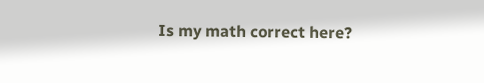Is my math correct here?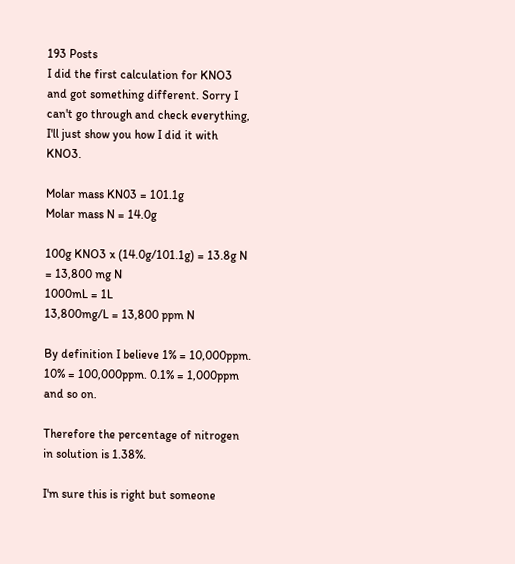193 Posts
I did the first calculation for KNO3 and got something different. Sorry I can't go through and check everything, I'll just show you how I did it with KNO3.

Molar mass KN03 = 101.1g
Molar mass N = 14.0g

100g KNO3 x (14.0g/101.1g) = 13.8g N = 13,800 mg N
1000mL = 1L
13,800mg/L = 13,800 ppm N

By definition I believe 1% = 10,000ppm. 10% = 100,000ppm. 0.1% = 1,000ppm and so on.

Therefore the percentage of nitrogen in solution is 1.38%.

I'm sure this is right but someone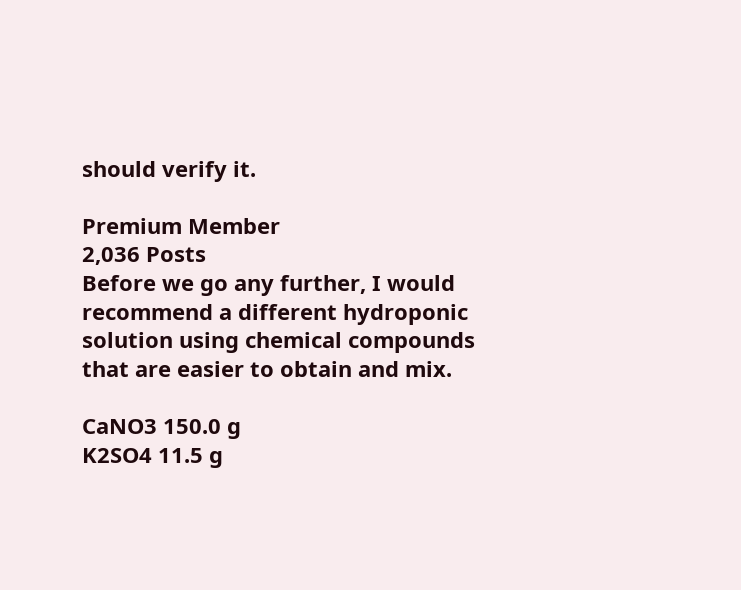should verify it.

Premium Member
2,036 Posts
Before we go any further, I would recommend a different hydroponic solution using chemical compounds that are easier to obtain and mix.

CaNO3 150.0 g
K2SO4 11.5 g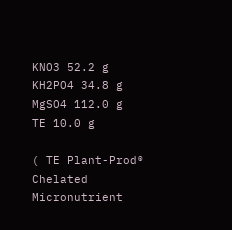KNO3 52.2 g
KH2PO4 34.8 g
MgSO4 112.0 g
TE 10.0 g

( TE Plant-Prod® Chelated Micronutrient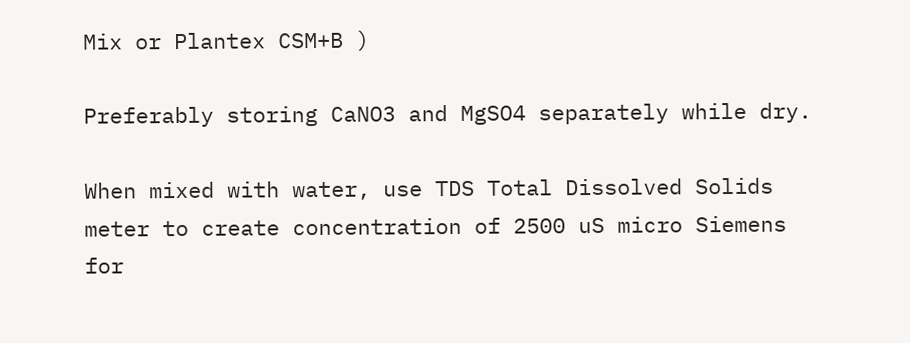Mix or Plantex CSM+B )

Preferably storing CaNO3 and MgSO4 separately while dry.

When mixed with water, use TDS Total Dissolved Solids meter to create concentration of 2500 uS micro Siemens for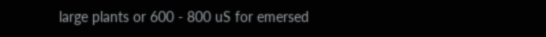large plants or 600 - 800 uS for emersed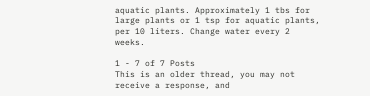aquatic plants. Approximately 1 tbs for large plants or 1 tsp for aquatic plants, per 10 liters. Change water every 2 weeks.

1 - 7 of 7 Posts
This is an older thread, you may not receive a response, and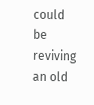could be reviving an old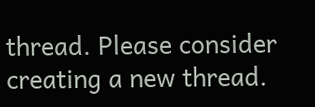thread. Please consider creating a new thread.